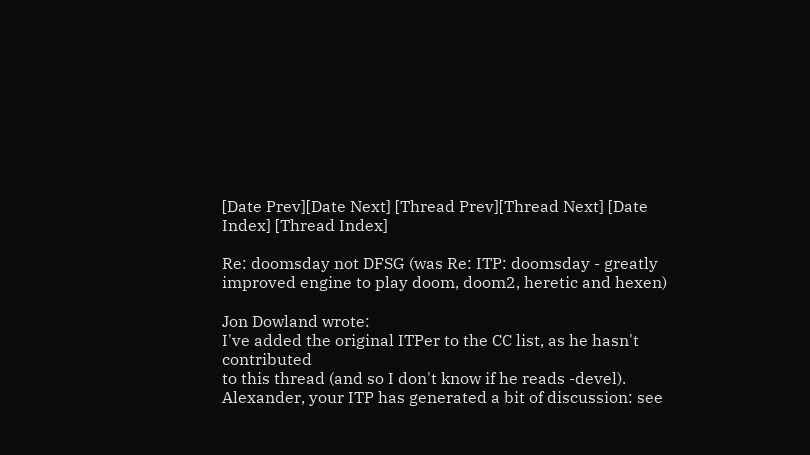[Date Prev][Date Next] [Thread Prev][Thread Next] [Date Index] [Thread Index]

Re: doomsday not DFSG (was Re: ITP: doomsday - greatly improved engine to play doom, doom2, heretic and hexen)

Jon Dowland wrote:
I've added the original ITPer to the CC list, as he hasn't contributed
to this thread (and so I don't know if he reads -devel).
Alexander, your ITP has generated a bit of discussion: see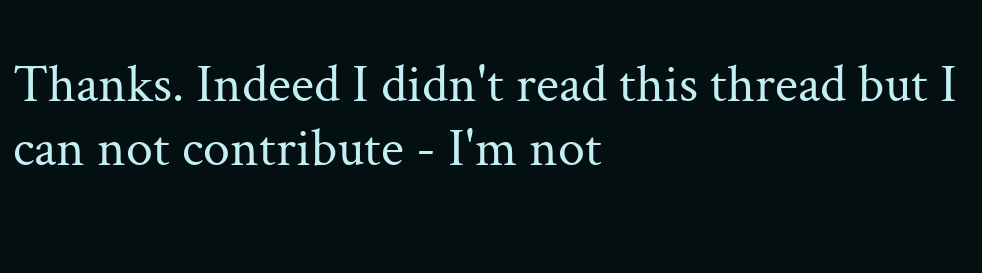Thanks. Indeed I didn't read this thread but I can not contribute - I'm not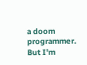a doom programmer. But I'm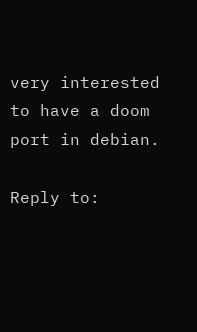very interested to have a doom port in debian.

Reply to: